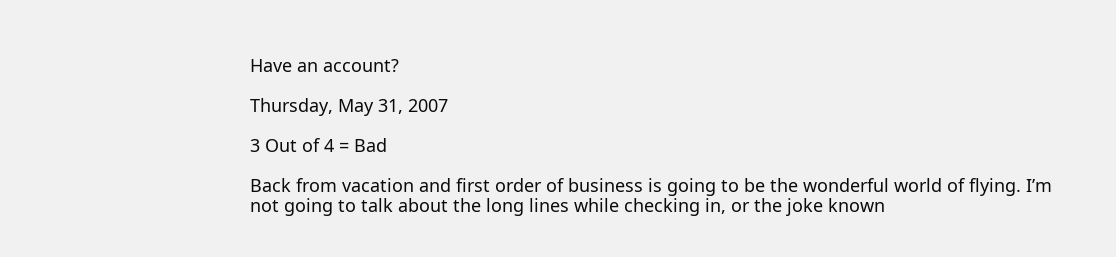Have an account?

Thursday, May 31, 2007

3 Out of 4 = Bad

Back from vacation and first order of business is going to be the wonderful world of flying. I’m not going to talk about the long lines while checking in, or the joke known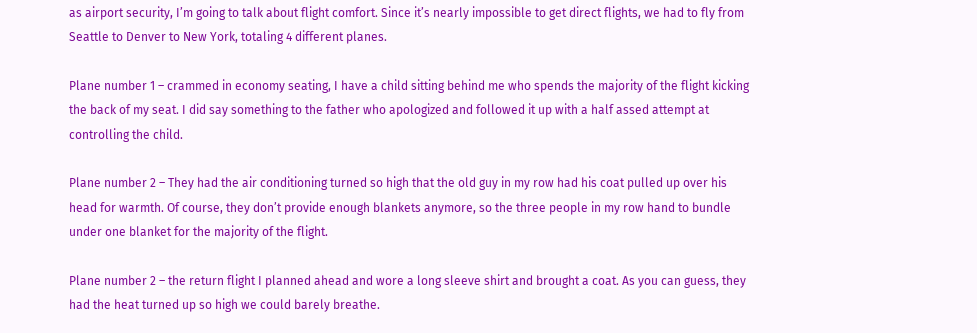as airport security, I’m going to talk about flight comfort. Since it’s nearly impossible to get direct flights, we had to fly from Seattle to Denver to New York, totaling 4 different planes.

Plane number 1 – crammed in economy seating, I have a child sitting behind me who spends the majority of the flight kicking the back of my seat. I did say something to the father who apologized and followed it up with a half assed attempt at controlling the child.

Plane number 2 – They had the air conditioning turned so high that the old guy in my row had his coat pulled up over his head for warmth. Of course, they don’t provide enough blankets anymore, so the three people in my row hand to bundle under one blanket for the majority of the flight.

Plane number 2 – the return flight I planned ahead and wore a long sleeve shirt and brought a coat. As you can guess, they had the heat turned up so high we could barely breathe.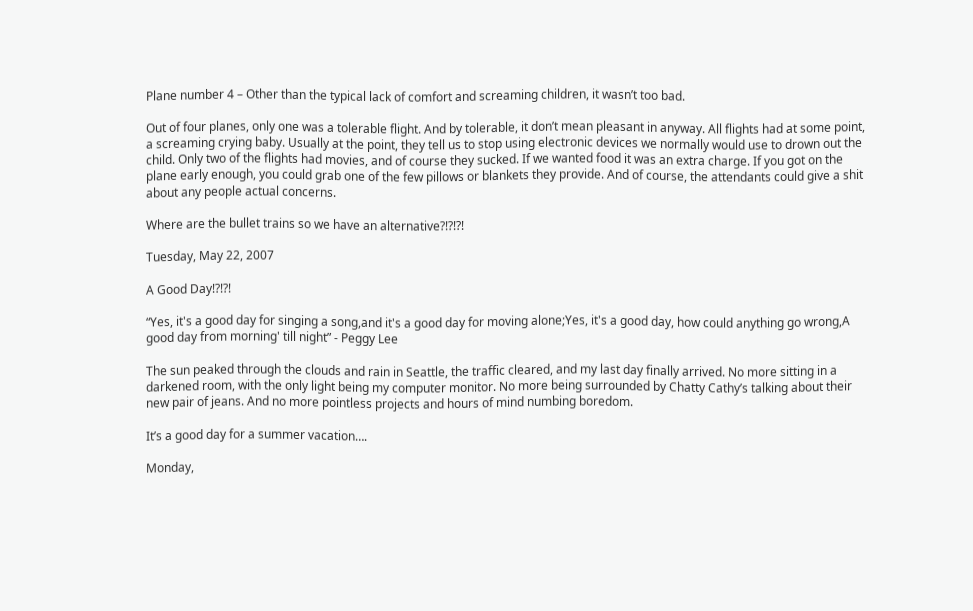Plane number 4 – Other than the typical lack of comfort and screaming children, it wasn’t too bad.

Out of four planes, only one was a tolerable flight. And by tolerable, it don’t mean pleasant in anyway. All flights had at some point, a screaming crying baby. Usually at the point, they tell us to stop using electronic devices we normally would use to drown out the child. Only two of the flights had movies, and of course they sucked. If we wanted food it was an extra charge. If you got on the plane early enough, you could grab one of the few pillows or blankets they provide. And of course, the attendants could give a shit about any people actual concerns.

Where are the bullet trains so we have an alternative?!?!?!

Tuesday, May 22, 2007

A Good Day!?!?!

“Yes, it's a good day for singing a song,and it's a good day for moving alone;Yes, it's a good day, how could anything go wrong,A good day from morning' till night” - Peggy Lee

The sun peaked through the clouds and rain in Seattle, the traffic cleared, and my last day finally arrived. No more sitting in a darkened room, with the only light being my computer monitor. No more being surrounded by Chatty Cathy’s talking about their new pair of jeans. And no more pointless projects and hours of mind numbing boredom.

It’s a good day for a summer vacation….

Monday,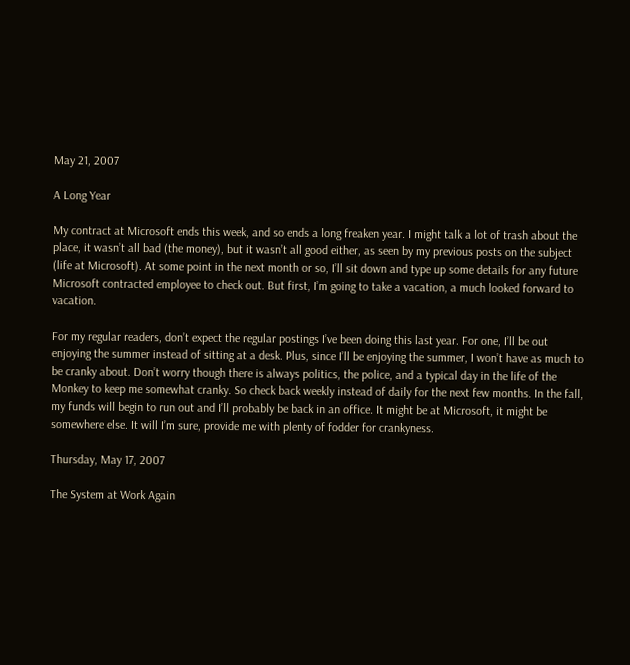May 21, 2007

A Long Year

My contract at Microsoft ends this week, and so ends a long freaken year. I might talk a lot of trash about the place, it wasn’t all bad (the money), but it wasn’t all good either, as seen by my previous posts on the subject (life at Microsoft). At some point in the next month or so, I’ll sit down and type up some details for any future Microsoft contracted employee to check out. But first, I’m going to take a vacation, a much looked forward to vacation.

For my regular readers, don’t expect the regular postings I’ve been doing this last year. For one, I’ll be out enjoying the summer instead of sitting at a desk. Plus, since I’ll be enjoying the summer, I won’t have as much to be cranky about. Don’t worry though there is always politics, the police, and a typical day in the life of the Monkey to keep me somewhat cranky. So check back weekly instead of daily for the next few months. In the fall, my funds will begin to run out and I’ll probably be back in an office. It might be at Microsoft, it might be somewhere else. It will I’m sure, provide me with plenty of fodder for crankyness.

Thursday, May 17, 2007

The System at Work Again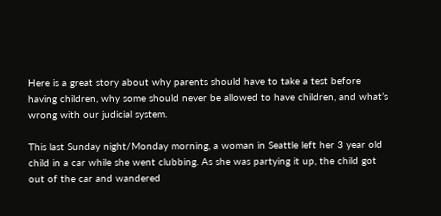Here is a great story about why parents should have to take a test before having children, why some should never be allowed to have children, and what’s wrong with our judicial system.

This last Sunday night/Monday morning, a woman in Seattle left her 3 year old child in a car while she went clubbing. As she was partying it up, the child got out of the car and wandered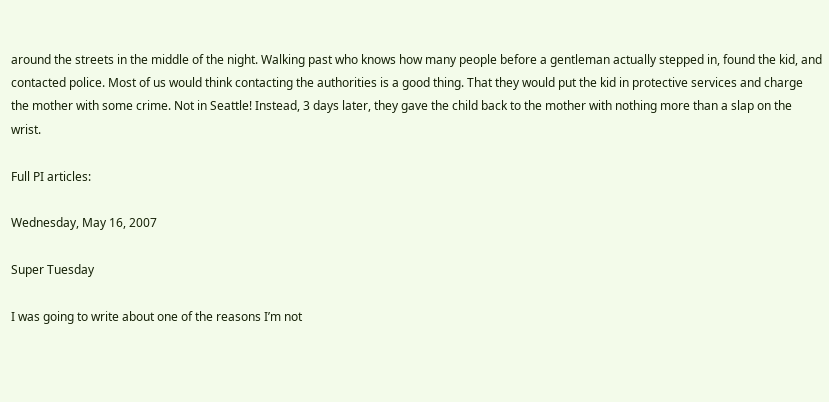around the streets in the middle of the night. Walking past who knows how many people before a gentleman actually stepped in, found the kid, and contacted police. Most of us would think contacting the authorities is a good thing. That they would put the kid in protective services and charge the mother with some crime. Not in Seattle! Instead, 3 days later, they gave the child back to the mother with nothing more than a slap on the wrist.

Full PI articles:

Wednesday, May 16, 2007

Super Tuesday

I was going to write about one of the reasons I’m not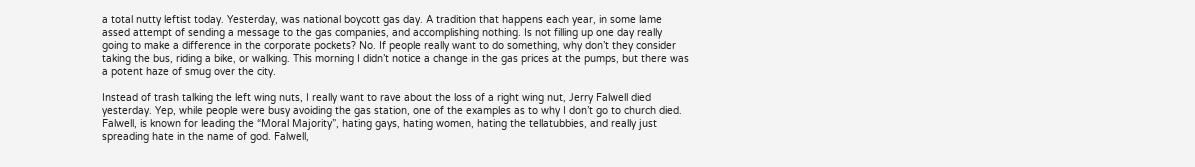a total nutty leftist today. Yesterday, was national boycott gas day. A tradition that happens each year, in some lame assed attempt of sending a message to the gas companies, and accomplishing nothing. Is not filling up one day really going to make a difference in the corporate pockets? No. If people really want to do something, why don’t they consider taking the bus, riding a bike, or walking. This morning I didn’t notice a change in the gas prices at the pumps, but there was a potent haze of smug over the city.

Instead of trash talking the left wing nuts, I really want to rave about the loss of a right wing nut, Jerry Falwell died yesterday. Yep, while people were busy avoiding the gas station, one of the examples as to why I don’t go to church died. Falwell, is known for leading the “Moral Majority”, hating gays, hating women, hating the tellatubbies, and really just spreading hate in the name of god. Falwell,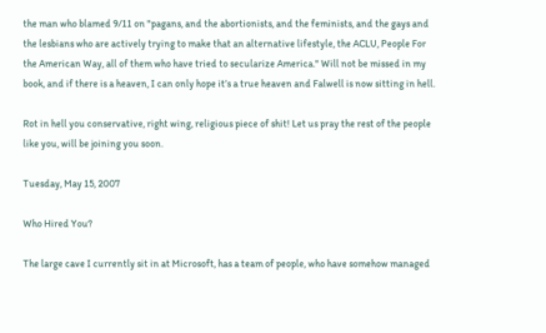the man who blamed 9/11 on "pagans, and the abortionists, and the feminists, and the gays and the lesbians who are actively trying to make that an alternative lifestyle, the ACLU, People For the American Way, all of them who have tried to secularize America." Will not be missed in my book, and if there is a heaven, I can only hope it’s a true heaven and Falwell is now sitting in hell.

Rot in hell you conservative, right wing, religious piece of shit! Let us pray the rest of the people like you, will be joining you soon.

Tuesday, May 15, 2007

Who Hired You?

The large cave I currently sit in at Microsoft, has a team of people, who have somehow managed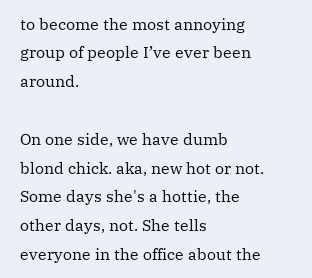to become the most annoying group of people I’ve ever been around.

On one side, we have dumb blond chick. aka, new hot or not. Some days she's a hottie, the other days, not. She tells everyone in the office about the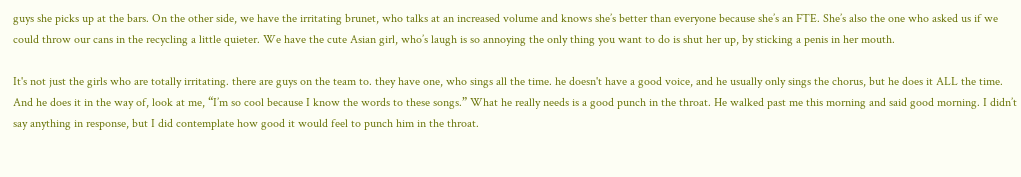guys she picks up at the bars. On the other side, we have the irritating brunet, who talks at an increased volume and knows she’s better than everyone because she’s an FTE. She’s also the one who asked us if we could throw our cans in the recycling a little quieter. We have the cute Asian girl, who’s laugh is so annoying the only thing you want to do is shut her up, by sticking a penis in her mouth.

It's not just the girls who are totally irritating. there are guys on the team to. they have one, who sings all the time. he doesn't have a good voice, and he usually only sings the chorus, but he does it ALL the time. And he does it in the way of, look at me, “I’m so cool because I know the words to these songs.” What he really needs is a good punch in the throat. He walked past me this morning and said good morning. I didn’t say anything in response, but I did contemplate how good it would feel to punch him in the throat.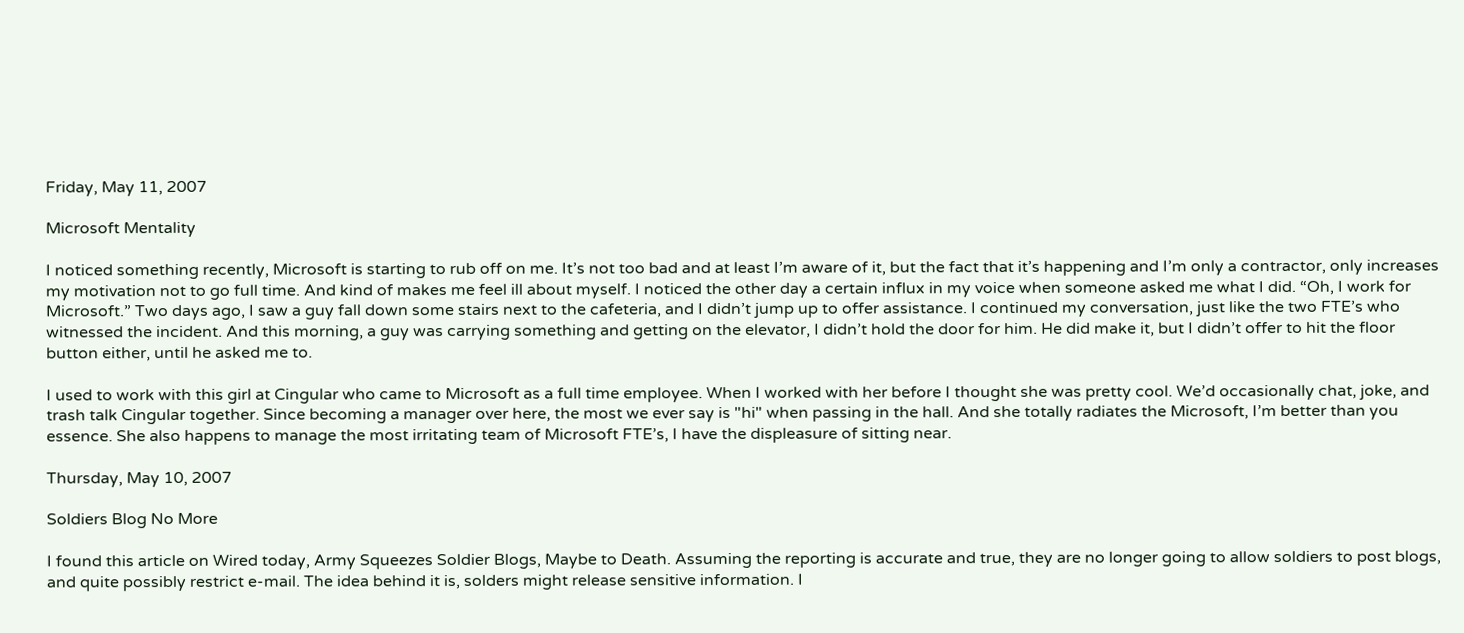Friday, May 11, 2007

Microsoft Mentality

I noticed something recently, Microsoft is starting to rub off on me. It’s not too bad and at least I’m aware of it, but the fact that it’s happening and I’m only a contractor, only increases my motivation not to go full time. And kind of makes me feel ill about myself. I noticed the other day a certain influx in my voice when someone asked me what I did. “Oh, I work for Microsoft.” Two days ago, I saw a guy fall down some stairs next to the cafeteria, and I didn’t jump up to offer assistance. I continued my conversation, just like the two FTE’s who witnessed the incident. And this morning, a guy was carrying something and getting on the elevator, I didn’t hold the door for him. He did make it, but I didn’t offer to hit the floor button either, until he asked me to.

I used to work with this girl at Cingular who came to Microsoft as a full time employee. When I worked with her before I thought she was pretty cool. We’d occasionally chat, joke, and trash talk Cingular together. Since becoming a manager over here, the most we ever say is "hi" when passing in the hall. And she totally radiates the Microsoft, I’m better than you essence. She also happens to manage the most irritating team of Microsoft FTE’s, I have the displeasure of sitting near.

Thursday, May 10, 2007

Soldiers Blog No More

I found this article on Wired today, Army Squeezes Soldier Blogs, Maybe to Death. Assuming the reporting is accurate and true, they are no longer going to allow soldiers to post blogs, and quite possibly restrict e-mail. The idea behind it is, solders might release sensitive information. I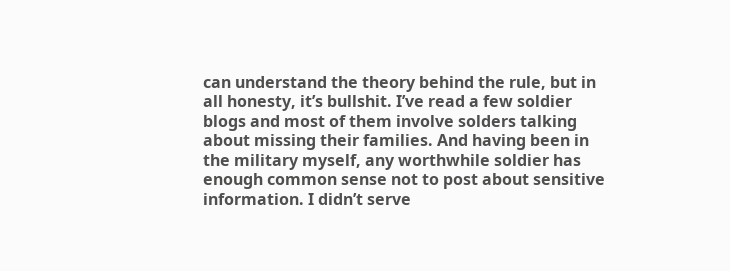can understand the theory behind the rule, but in all honesty, it’s bullshit. I’ve read a few soldier blogs and most of them involve solders talking about missing their families. And having been in the military myself, any worthwhile soldier has enough common sense not to post about sensitive information. I didn’t serve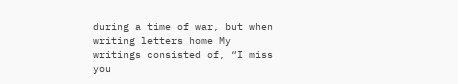during a time of war, but when writing letters home My writings consisted of, “I miss you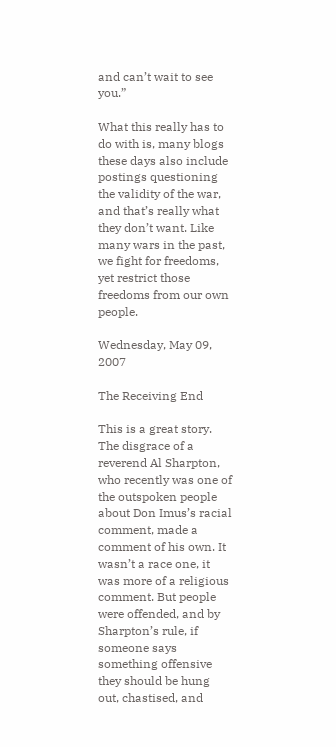and can’t wait to see you.”

What this really has to do with is, many blogs these days also include postings questioning the validity of the war, and that’s really what they don’t want. Like many wars in the past, we fight for freedoms, yet restrict those freedoms from our own people.

Wednesday, May 09, 2007

The Receiving End

This is a great story. The disgrace of a reverend Al Sharpton, who recently was one of the outspoken people about Don Imus’s racial comment, made a comment of his own. It wasn’t a race one, it was more of a religious comment. But people were offended, and by Sharpton’s rule, if someone says something offensive they should be hung out, chastised, and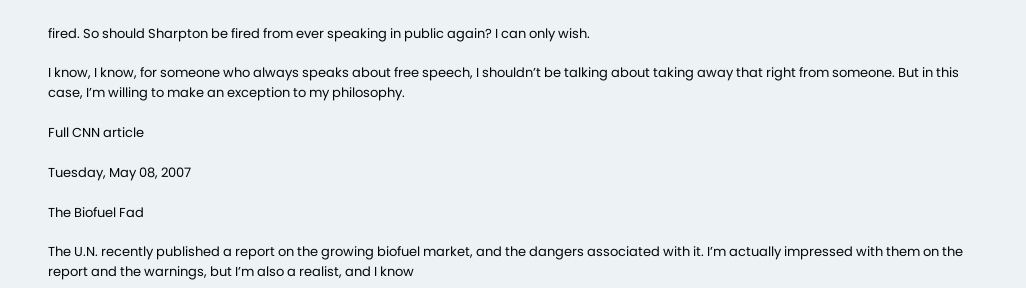fired. So should Sharpton be fired from ever speaking in public again? I can only wish.

I know, I know, for someone who always speaks about free speech, I shouldn’t be talking about taking away that right from someone. But in this case, I’m willing to make an exception to my philosophy.

Full CNN article

Tuesday, May 08, 2007

The Biofuel Fad

The U.N. recently published a report on the growing biofuel market, and the dangers associated with it. I’m actually impressed with them on the report and the warnings, but I’m also a realist, and I know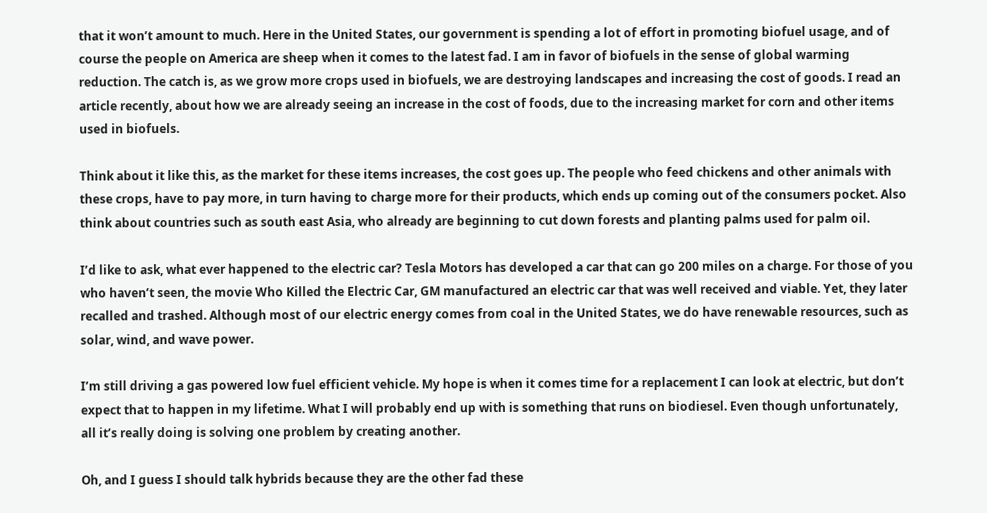that it won’t amount to much. Here in the United States, our government is spending a lot of effort in promoting biofuel usage, and of course the people on America are sheep when it comes to the latest fad. I am in favor of biofuels in the sense of global warming reduction. The catch is, as we grow more crops used in biofuels, we are destroying landscapes and increasing the cost of goods. I read an article recently, about how we are already seeing an increase in the cost of foods, due to the increasing market for corn and other items used in biofuels.

Think about it like this, as the market for these items increases, the cost goes up. The people who feed chickens and other animals with these crops, have to pay more, in turn having to charge more for their products, which ends up coming out of the consumers pocket. Also think about countries such as south east Asia, who already are beginning to cut down forests and planting palms used for palm oil.

I’d like to ask, what ever happened to the electric car? Tesla Motors has developed a car that can go 200 miles on a charge. For those of you who haven’t seen, the movie Who Killed the Electric Car, GM manufactured an electric car that was well received and viable. Yet, they later recalled and trashed. Although most of our electric energy comes from coal in the United States, we do have renewable resources, such as solar, wind, and wave power.

I’m still driving a gas powered low fuel efficient vehicle. My hope is when it comes time for a replacement I can look at electric, but don’t expect that to happen in my lifetime. What I will probably end up with is something that runs on biodiesel. Even though unfortunately, all it’s really doing is solving one problem by creating another.

Oh, and I guess I should talk hybrids because they are the other fad these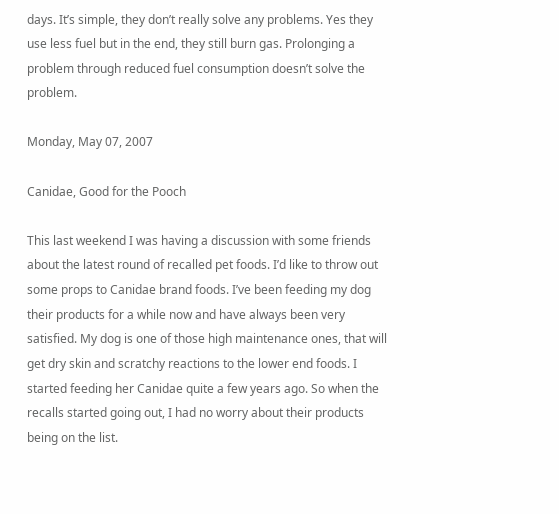days. It’s simple, they don’t really solve any problems. Yes they use less fuel but in the end, they still burn gas. Prolonging a problem through reduced fuel consumption doesn’t solve the problem.

Monday, May 07, 2007

Canidae, Good for the Pooch

This last weekend I was having a discussion with some friends about the latest round of recalled pet foods. I’d like to throw out some props to Canidae brand foods. I’ve been feeding my dog their products for a while now and have always been very satisfied. My dog is one of those high maintenance ones, that will get dry skin and scratchy reactions to the lower end foods. I started feeding her Canidae quite a few years ago. So when the recalls started going out, I had no worry about their products being on the list.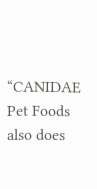“CANIDAE Pet Foods also does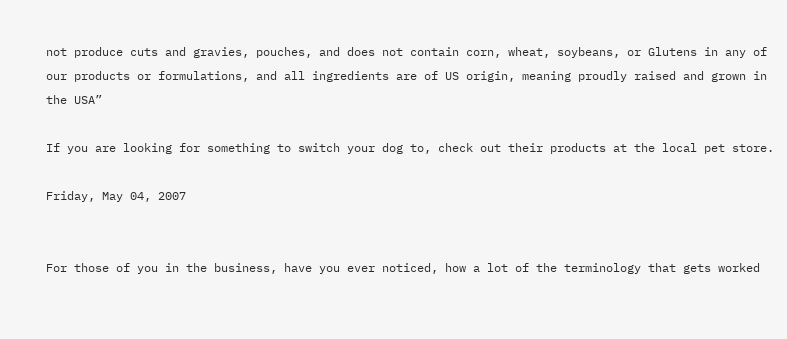not produce cuts and gravies, pouches, and does not contain corn, wheat, soybeans, or Glutens in any of our products or formulations, and all ingredients are of US origin, meaning proudly raised and grown in the USA”

If you are looking for something to switch your dog to, check out their products at the local pet store.

Friday, May 04, 2007


For those of you in the business, have you ever noticed, how a lot of the terminology that gets worked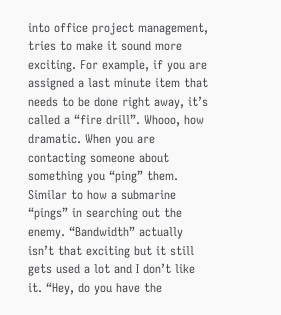into office project management, tries to make it sound more exciting. For example, if you are assigned a last minute item that needs to be done right away, it’s called a “fire drill”. Whooo, how dramatic. When you are contacting someone about something you “ping” them. Similar to how a submarine “pings” in searching out the enemy. “Bandwidth” actually isn’t that exciting but it still gets used a lot and I don’t like it. “Hey, do you have the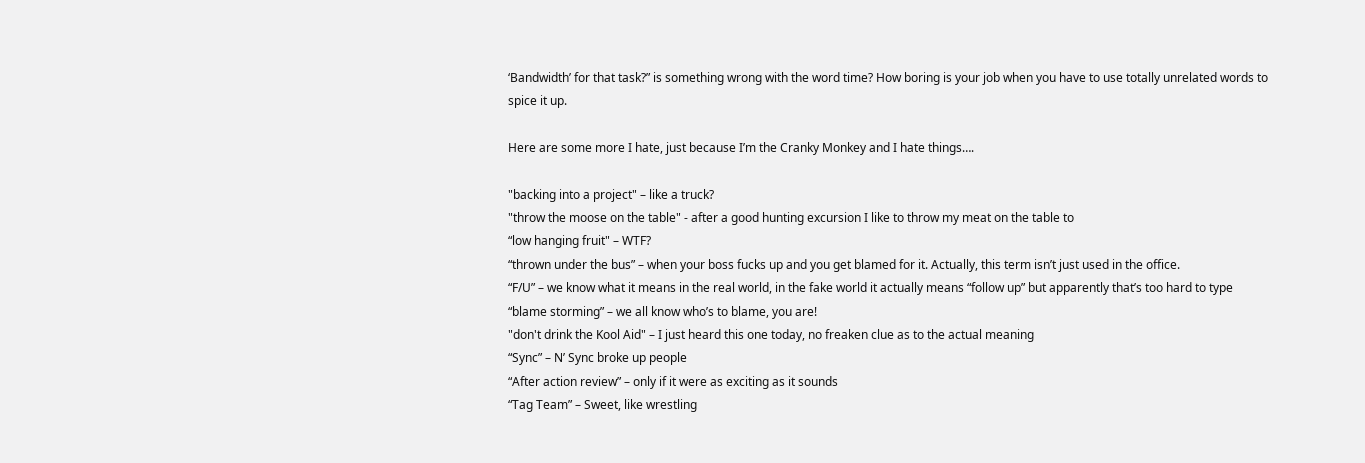‘Bandwidth’ for that task?” is something wrong with the word time? How boring is your job when you have to use totally unrelated words to spice it up.

Here are some more I hate, just because I’m the Cranky Monkey and I hate things….

"backing into a project" – like a truck?
"throw the moose on the table" - after a good hunting excursion I like to throw my meat on the table to
“low hanging fruit" – WTF?
“thrown under the bus” – when your boss fucks up and you get blamed for it. Actually, this term isn’t just used in the office.
“F/U” – we know what it means in the real world, in the fake world it actually means “follow up” but apparently that’s too hard to type
“blame storming” – we all know who’s to blame, you are!
"don't drink the Kool Aid" – I just heard this one today, no freaken clue as to the actual meaning
“Sync” – N’ Sync broke up people
“After action review” – only if it were as exciting as it sounds
“Tag Team” – Sweet, like wrestling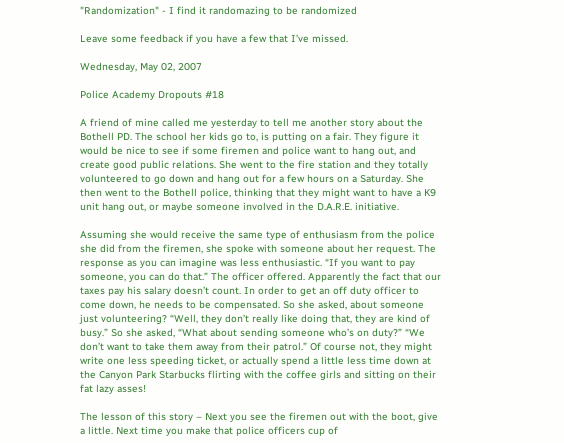"Randomization" - I find it randomazing to be randomized

Leave some feedback if you have a few that I’ve missed.

Wednesday, May 02, 2007

Police Academy Dropouts #18

A friend of mine called me yesterday to tell me another story about the Bothell PD. The school her kids go to, is putting on a fair. They figure it would be nice to see if some firemen and police want to hang out, and create good public relations. She went to the fire station and they totally volunteered to go down and hang out for a few hours on a Saturday. She then went to the Bothell police, thinking that they might want to have a K9 unit hang out, or maybe someone involved in the D.A.R.E. initiative.

Assuming she would receive the same type of enthusiasm from the police she did from the firemen, she spoke with someone about her request. The response as you can imagine was less enthusiastic. “If you want to pay someone, you can do that.” The officer offered. Apparently the fact that our taxes pay his salary doesn’t count. In order to get an off duty officer to come down, he needs to be compensated. So she asked, about someone just volunteering? “Well, they don’t really like doing that, they are kind of busy.” So she asked, “What about sending someone who’s on duty?” “We don’t want to take them away from their patrol.” Of course not, they might write one less speeding ticket, or actually spend a little less time down at the Canyon Park Starbucks flirting with the coffee girls and sitting on their fat lazy asses!

The lesson of this story – Next you see the firemen out with the boot, give a little. Next time you make that police officers cup of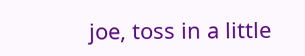joe, toss in a little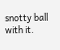snotty ball with it.